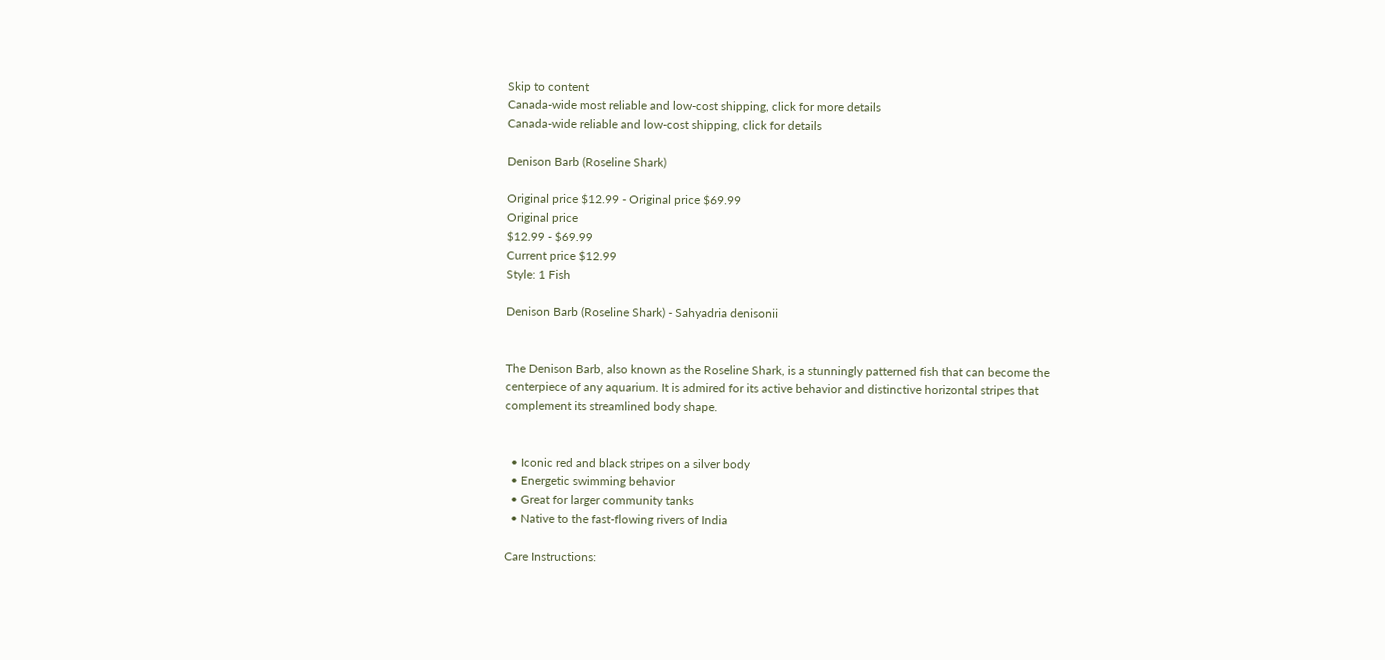Skip to content
Canada-wide most reliable and low-cost shipping, click for more details
Canada-wide reliable and low-cost shipping, click for details

Denison Barb (Roseline Shark)

Original price $12.99 - Original price $69.99
Original price
$12.99 - $69.99
Current price $12.99
Style: 1 Fish

Denison Barb (Roseline Shark) - Sahyadria denisonii


The Denison Barb, also known as the Roseline Shark, is a stunningly patterned fish that can become the centerpiece of any aquarium. It is admired for its active behavior and distinctive horizontal stripes that complement its streamlined body shape.


  • Iconic red and black stripes on a silver body
  • Energetic swimming behavior
  • Great for larger community tanks
  • Native to the fast-flowing rivers of India

Care Instructions: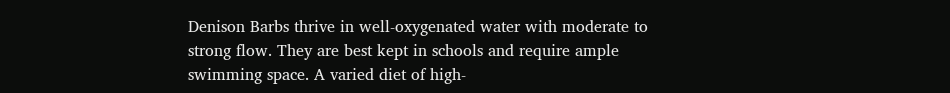Denison Barbs thrive in well-oxygenated water with moderate to strong flow. They are best kept in schools and require ample swimming space. A varied diet of high-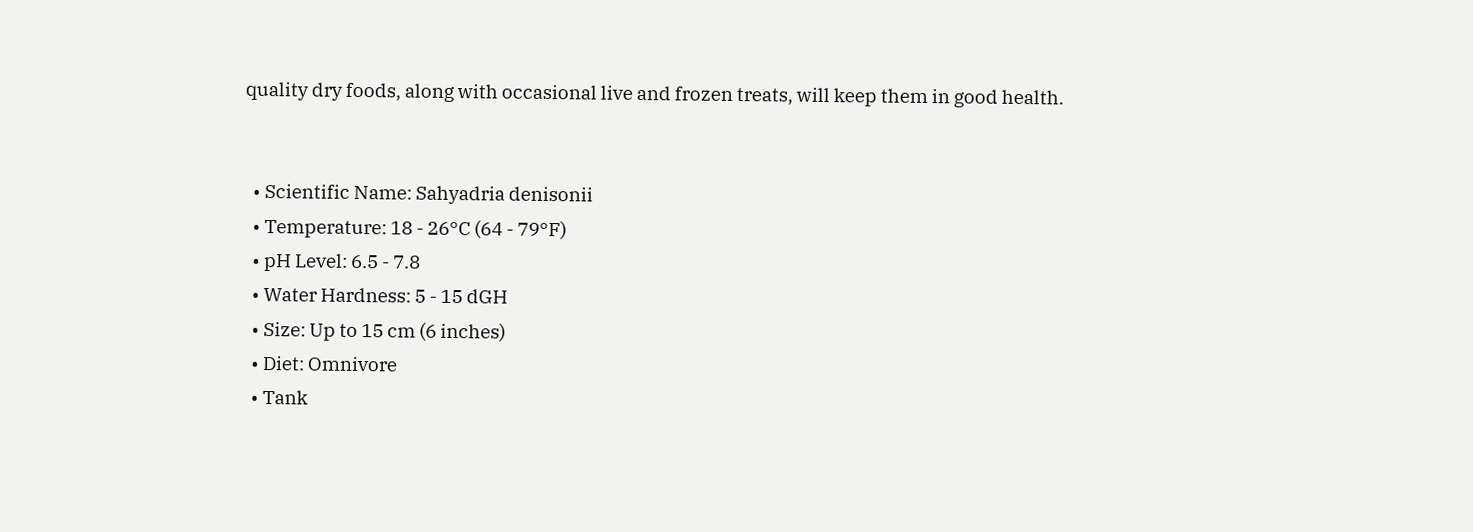quality dry foods, along with occasional live and frozen treats, will keep them in good health.


  • Scientific Name: Sahyadria denisonii
  • Temperature: 18 - 26°C (64 - 79°F)
  • pH Level: 6.5 - 7.8
  • Water Hardness: 5 - 15 dGH
  • Size: Up to 15 cm (6 inches)
  • Diet: Omnivore
  • Tank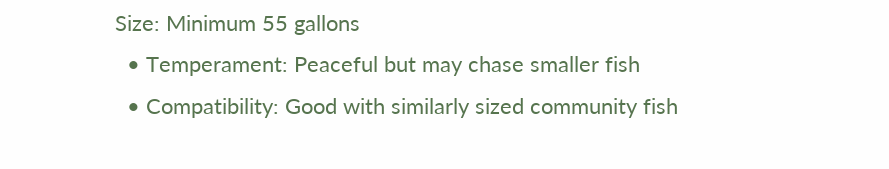Size: Minimum 55 gallons
  • Temperament: Peaceful but may chase smaller fish
  • Compatibility: Good with similarly sized community fish